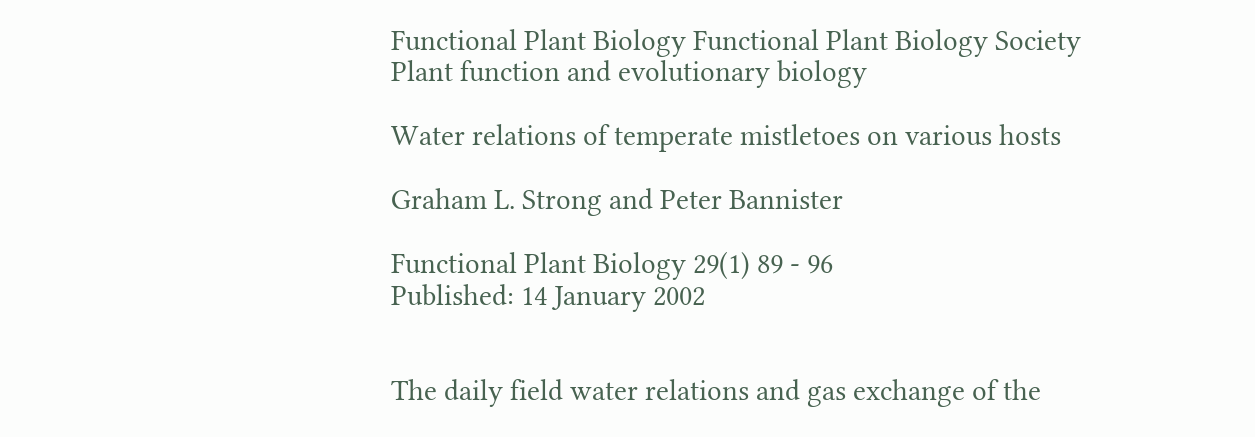Functional Plant Biology Functional Plant Biology Society
Plant function and evolutionary biology

Water relations of temperate mistletoes on various hosts

Graham L. Strong and Peter Bannister

Functional Plant Biology 29(1) 89 - 96
Published: 14 January 2002


The daily field water relations and gas exchange of the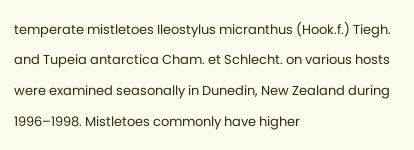temperate mistletoes Ileostylus micranthus (Hook.f.) Tiegh. and Tupeia antarctica Cham. et Schlecht. on various hosts were examined seasonally in Dunedin, New Zealand during 1996–1998. Mistletoes commonly have higher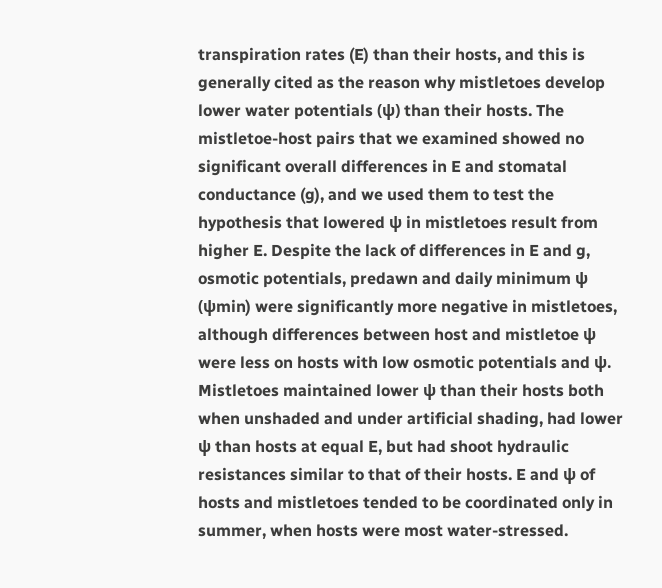transpiration rates (E) than their hosts, and this is generally cited as the reason why mistletoes develop lower water potentials (ψ) than their hosts. The mistletoe-host pairs that we examined showed no significant overall differences in E and stomatal conductance (g), and we used them to test the hypothesis that lowered ψ in mistletoes result from higher E. Despite the lack of differences in E and g, osmotic potentials, predawn and daily minimum ψ (ψmin) were significantly more negative in mistletoes, although differences between host and mistletoe ψ were less on hosts with low osmotic potentials and ψ. Mistletoes maintained lower ψ than their hosts both when unshaded and under artificial shading, had lower ψ than hosts at equal E, but had shoot hydraulic resistances similar to that of their hosts. E and ψ of hosts and mistletoes tended to be coordinated only in summer, when hosts were most water-stressed.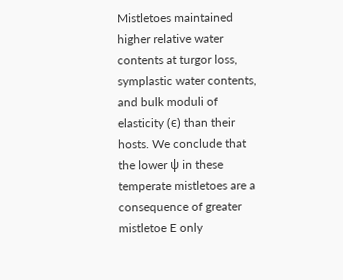Mistletoes maintained higher relative water contents at turgor loss, symplastic water contents, and bulk moduli of elasticity (ϵ) than their hosts. We conclude that the lower ψ in these temperate mistletoes are a consequence of greater mistletoe E only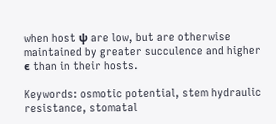when host ψ are low, but are otherwise maintained by greater succulence and higher ϵ than in their hosts.

Keywords: osmotic potential, stem hydraulic resistance, stomatal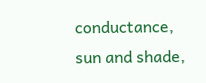conductance, sun and shade,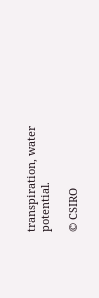transpiration, water potential.

© CSIRO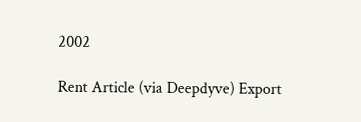2002

Rent Article (via Deepdyve) Export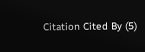Citation Cited By (5)